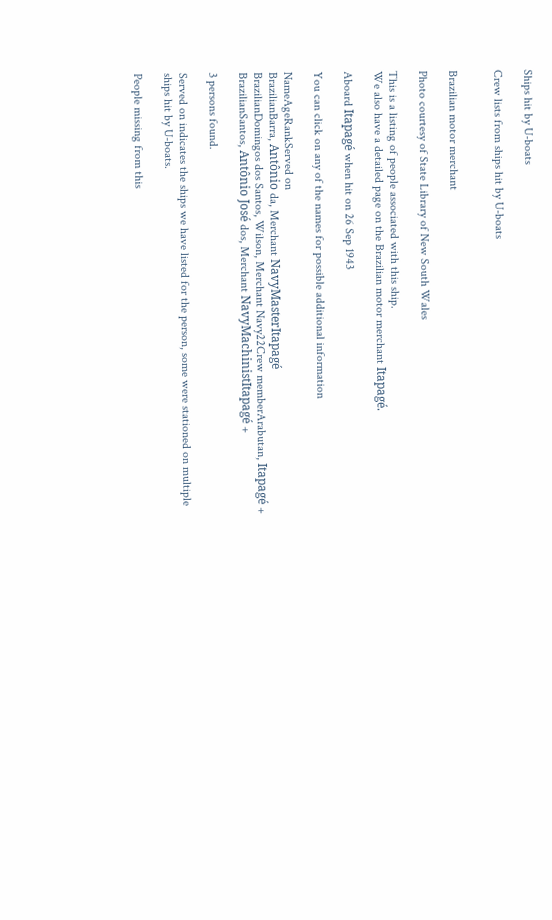Ships hit by U-boats

Crew lists from ships hit by U-boats


Brazilian motor merchant

Photo courtesy of State Library of New South Wales

This is a listing of people associated with this ship.
We also have a detailed page on the Brazilian motor merchant Itapagé.

Aboard Itapagé when hit on 26 Sep 1943

You can click on any of the names for possible additional information

NameAgeRankServed on
BrazilianBarra, Antônio da, Merchant NavyMasterItapagé
BrazilianDomingos dos Santos, Wilson, Merchant Navy22Crew memberArabutan, Itapagé +
BrazilianSantos, Antônio José dos, Merchant NavyMachinistItapagé +

3 persons found.

Served on indicates the ships we have listed for the person, some were stationed on multiple ships hit by U-boats.

People missing from this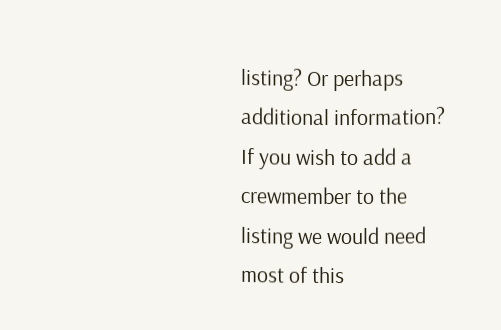listing? Or perhaps additional information?
If you wish to add a crewmember to the listing we would need most of this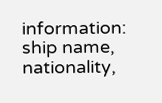information: ship name, nationality,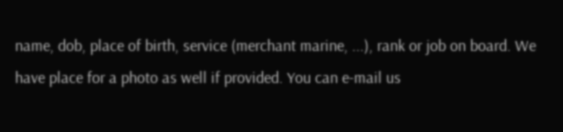name, dob, place of birth, service (merchant marine, ...), rank or job on board. We have place for a photo as well if provided. You can e-mail us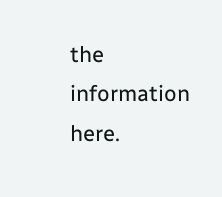the information here.